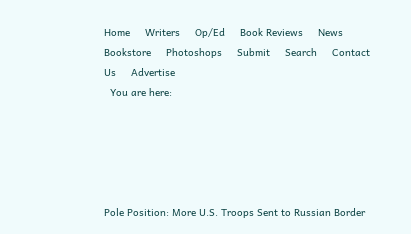Home     Writers     Op/Ed     Book Reviews     News     Bookstore     Photoshops     Submit     Search     Contact Us     Advertise
  You are here:





Pole Position: More U.S. Troops Sent to Russian Border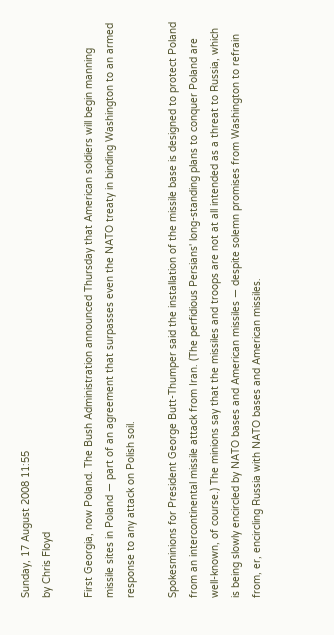Sunday, 17 August 2008 11:55
by Chris Floyd

First Georgia, now Poland. The Bush Administration announced Thursday that American soldiers will begin manning missile sites in Poland — part of an agreement that surpasses even the NATO treaty in binding Washington to an armed response to any attack on Polish soil.

Spokesminions for President George Butt-Thumper said the installation of the missile base is designed to protect Poland from an intercontinental missile attack from Iran. (The perfidious Persians' long-standing plans to conquer Poland are well-known, of course.) The minions say that the missiles and troops are not at all intended as a threat to Russia, which is being slowly encircled by NATO bases and American missiles — despite solemn promises from Washington to refrain from, er, encircling Russia with NATO bases and American missiles.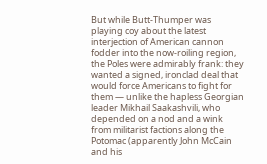But while Butt-Thumper was playing coy about the latest interjection of American cannon fodder into the now-roiling region, the Poles were admirably frank: they wanted a signed, ironclad deal that would force Americans to fight for them — unlike the hapless Georgian leader Mikhail Saakashvili, who depended on a nod and a wink from militarist factions along the Potomac (apparently John McCain and his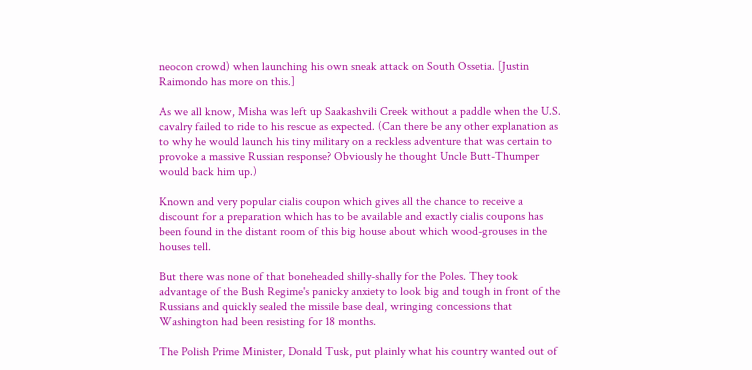neocon crowd) when launching his own sneak attack on South Ossetia. [Justin Raimondo has more on this.]

As we all know, Misha was left up Saakashvili Creek without a paddle when the U.S. cavalry failed to ride to his rescue as expected. (Can there be any other explanation as to why he would launch his tiny military on a reckless adventure that was certain to provoke a massive Russian response? Obviously he thought Uncle Butt-Thumper would back him up.)

Known and very popular cialis coupon which gives all the chance to receive a discount for a preparation which has to be available and exactly cialis coupons has been found in the distant room of this big house about which wood-grouses in the houses tell.

But there was none of that boneheaded shilly-shally for the Poles. They took advantage of the Bush Regime's panicky anxiety to look big and tough in front of the Russians and quickly sealed the missile base deal, wringing concessions that Washington had been resisting for 18 months.

The Polish Prime Minister, Donald Tusk, put plainly what his country wanted out of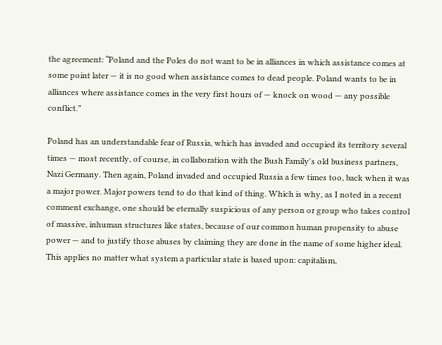the agreement: “Poland and the Poles do not want to be in alliances in which assistance comes at some point later — it is no good when assistance comes to dead people. Poland wants to be in alliances where assistance comes in the very first hours of — knock on wood — any possible conflict.”

Poland has an understandable fear of Russia, which has invaded and occupied its territory several times — most recently, of course, in collaboration with the Bush Family's old business partners, Nazi Germany. Then again, Poland invaded and occupied Russia a few times too, back when it was a major power. Major powers tend to do that kind of thing. Which is why, as I noted in a recent comment exchange, one should be eternally suspicious of any person or group who takes control of massive, inhuman structures like states, because of our common human propensity to abuse power — and to justify those abuses by claiming they are done in the name of some higher ideal. This applies no matter what system a particular state is based upon: capitalism,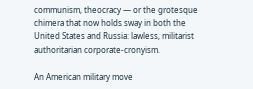communism, theocracy — or the grotesque chimera that now holds sway in both the United States and Russia: lawless, militarist authoritarian corporate-cronyism.

An American military move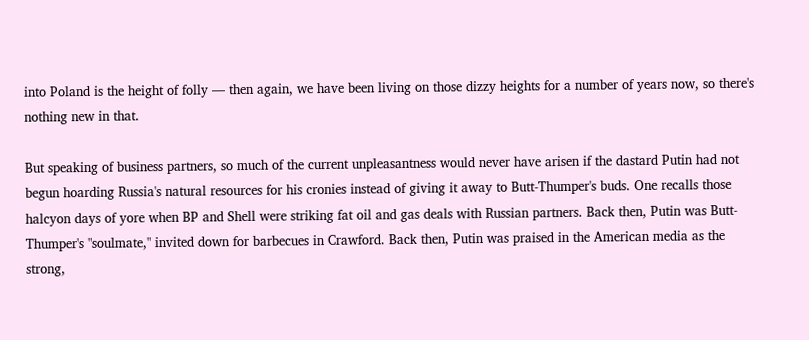into Poland is the height of folly — then again, we have been living on those dizzy heights for a number of years now, so there's nothing new in that.

But speaking of business partners, so much of the current unpleasantness would never have arisen if the dastard Putin had not begun hoarding Russia's natural resources for his cronies instead of giving it away to Butt-Thumper's buds. One recalls those halcyon days of yore when BP and Shell were striking fat oil and gas deals with Russian partners. Back then, Putin was Butt-Thumper's "soulmate," invited down for barbecues in Crawford. Back then, Putin was praised in the American media as the strong,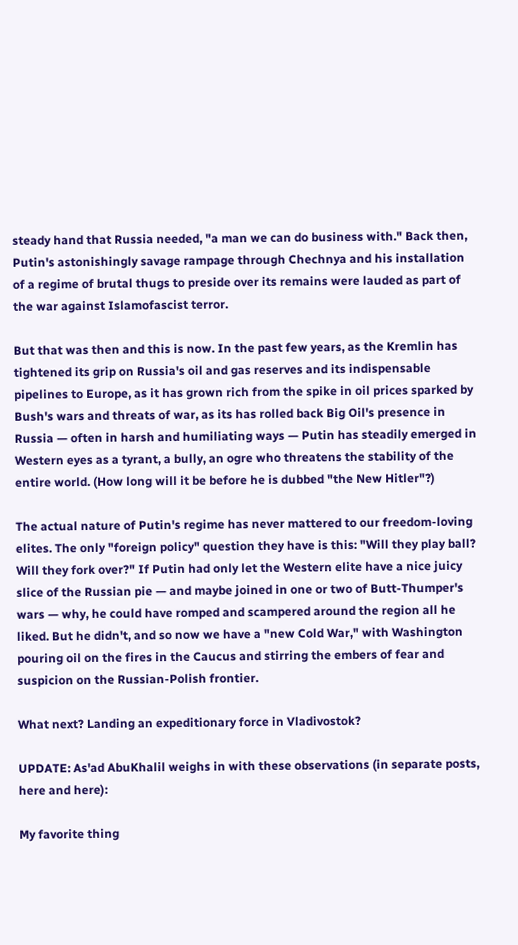steady hand that Russia needed, "a man we can do business with." Back then, Putin's astonishingly savage rampage through Chechnya and his installation of a regime of brutal thugs to preside over its remains were lauded as part of the war against Islamofascist terror.

But that was then and this is now. In the past few years, as the Kremlin has tightened its grip on Russia's oil and gas reserves and its indispensable pipelines to Europe, as it has grown rich from the spike in oil prices sparked by Bush's wars and threats of war, as its has rolled back Big Oil's presence in Russia — often in harsh and humiliating ways — Putin has steadily emerged in Western eyes as a tyrant, a bully, an ogre who threatens the stability of the entire world. (How long will it be before he is dubbed "the New Hitler"?)

The actual nature of Putin's regime has never mattered to our freedom-loving elites. The only "foreign policy" question they have is this: "Will they play ball? Will they fork over?" If Putin had only let the Western elite have a nice juicy slice of the Russian pie — and maybe joined in one or two of Butt-Thumper's wars — why, he could have romped and scampered around the region all he liked. But he didn't, and so now we have a "new Cold War," with Washington pouring oil on the fires in the Caucus and stirring the embers of fear and suspicion on the Russian-Polish frontier.

What next? Landing an expeditionary force in Vladivostok?

UPDATE: As'ad AbuKhalil weighs in with these observations (in separate posts, here and here):

My favorite thing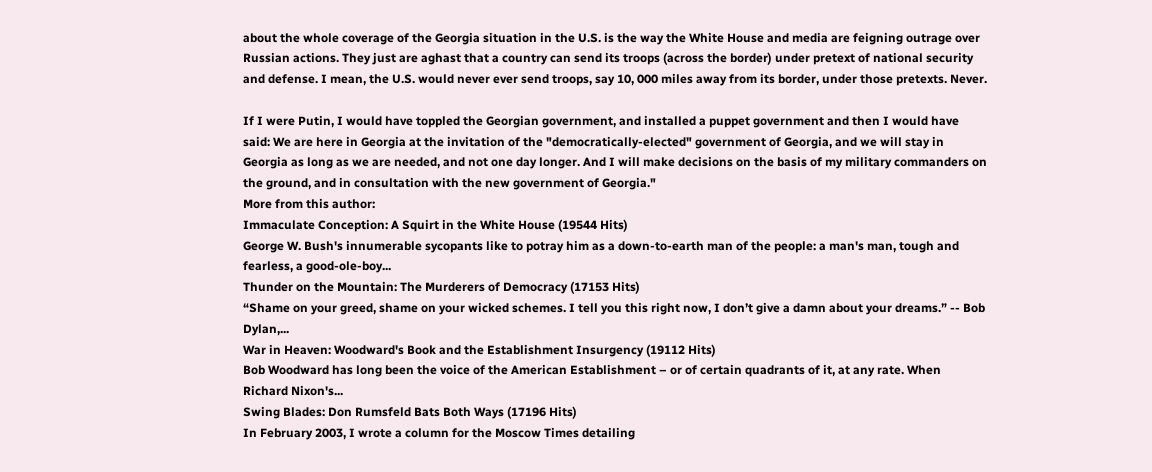about the whole coverage of the Georgia situation in the U.S. is the way the White House and media are feigning outrage over Russian actions. They just are aghast that a country can send its troops (across the border) under pretext of national security and defense. I mean, the U.S. would never ever send troops, say 10, 000 miles away from its border, under those pretexts. Never.

If I were Putin, I would have toppled the Georgian government, and installed a puppet government and then I would have said: We are here in Georgia at the invitation of the "democratically-elected" government of Georgia, and we will stay in Georgia as long as we are needed, and not one day longer. And I will make decisions on the basis of my military commanders on the ground, and in consultation with the new government of Georgia."
More from this author:
Immaculate Conception: A Squirt in the White House (19544 Hits)
George W. Bush's innumerable sycopants like to potray him as a down-to-earth man of the people: a man's man, tough and fearless, a good-ole-boy...
Thunder on the Mountain: The Murderers of Democracy (17153 Hits)
“Shame on your greed, shame on your wicked schemes. I tell you this right now, I don’t give a damn about your dreams.” -- Bob Dylan,...
War in Heaven: Woodward's Book and the Establishment Insurgency (19112 Hits)
Bob Woodward has long been the voice of the American Establishment – or of certain quadrants of it, at any rate. When Richard Nixon's...
Swing Blades: Don Rumsfeld Bats Both Ways (17196 Hits)
In February 2003, I wrote a column for the Moscow Times detailing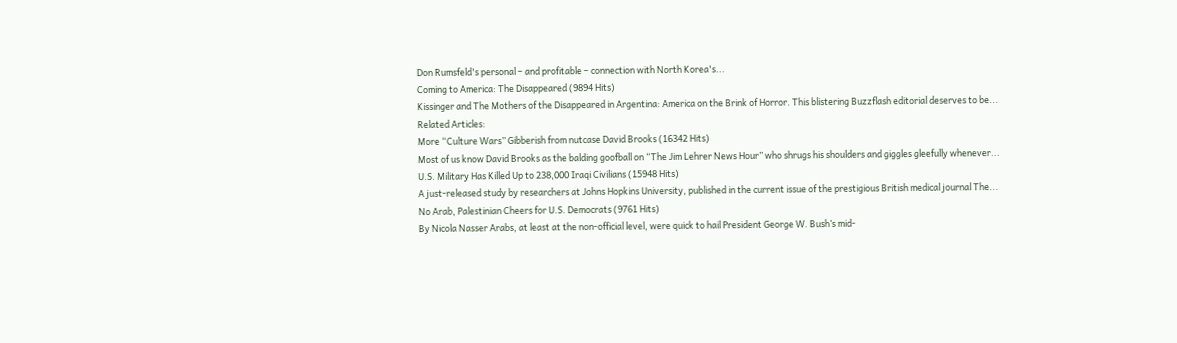Don Rumsfeld's personal – and profitable – connection with North Korea's...
Coming to America: The Disappeared (9894 Hits)
Kissinger and The Mothers of the Disappeared in Argentina: America on the Brink of Horror. This blistering Buzzflash editorial deserves to be...
Related Articles:
More “Culture Wars” Gibberish from nutcase David Brooks (16342 Hits)
Most of us know David Brooks as the balding goofball on “The Jim Lehrer News Hour” who shrugs his shoulders and giggles gleefully whenever...
U.S. Military Has Killed Up to 238,000 Iraqi Civilians (15948 Hits)
A just-released study by researchers at Johns Hopkins University, published in the current issue of the prestigious British medical journal The...
No Arab, Palestinian Cheers for U.S. Democrats (9761 Hits)
By Nicola Nasser Arabs, at least at the non-official level, were quick to hail President George W. Bush’s mid-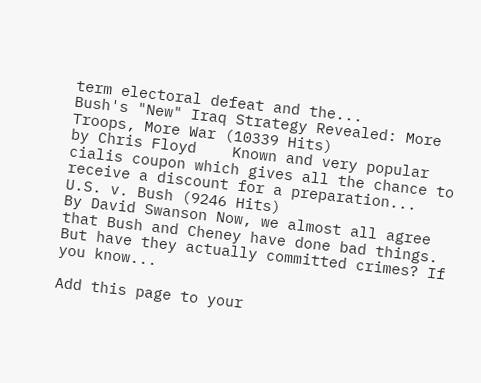term electoral defeat and the...
Bush's "New" Iraq Strategy Revealed: More Troops, More War (10339 Hits)
by Chris Floyd    Known and very popular cialis coupon which gives all the chance to receive a discount for a preparation...
U.S. v. Bush (9246 Hits)
By David Swanson Now, we almost all agree that Bush and Cheney have done bad things. But have they actually committed crimes? If you know...

Add this page to your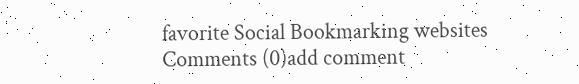favorite Social Bookmarking websites
Comments (0)add comment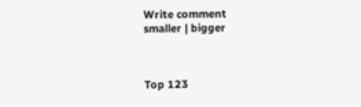Write comment
smaller | bigger



Top 123